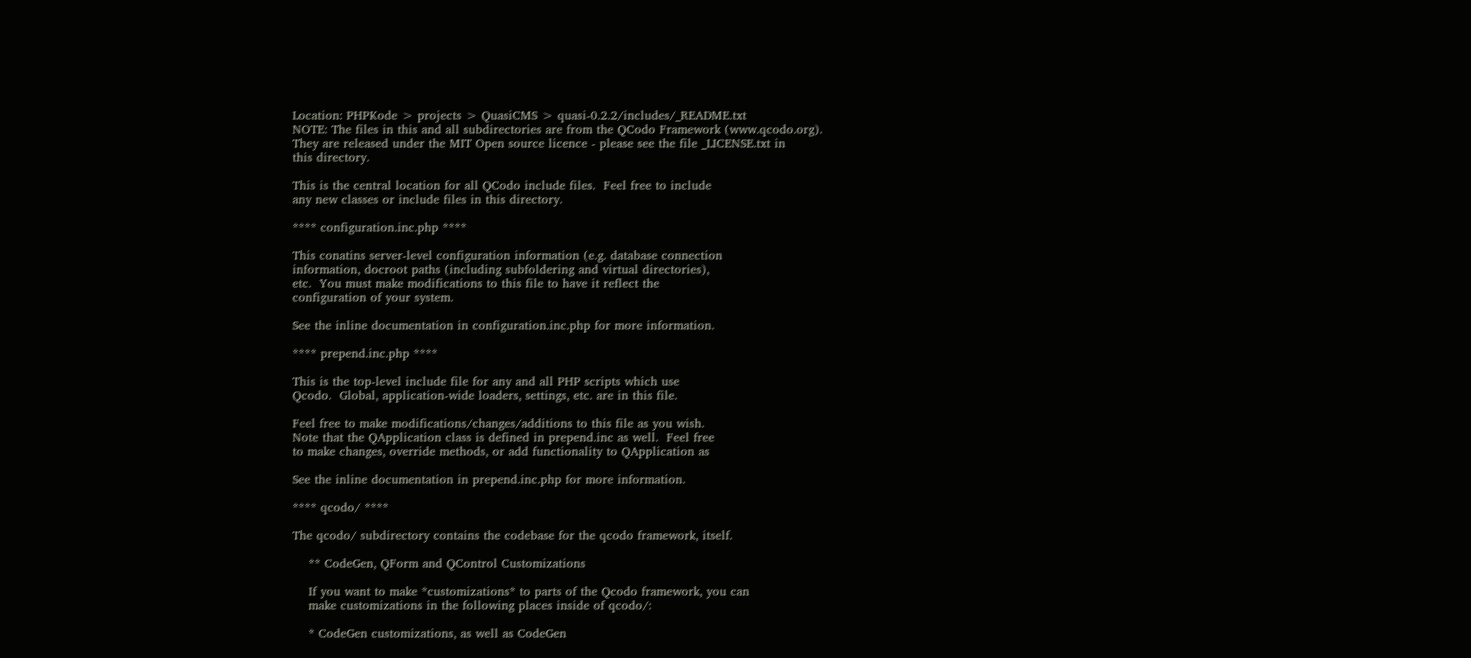Location: PHPKode > projects > QuasiCMS > quasi-0.2.2/includes/_README.txt
NOTE: The files in this and all subdirectories are from the QCodo Framework (www.qcodo.org).
They are released under the MIT Open source licence - please see the file _LICENSE.txt in
this directory.

This is the central location for all QCodo include files.  Feel free to include
any new classes or include files in this directory.

**** configuration.inc.php ****

This conatins server-level configuration information (e.g. database connection
information, docroot paths (including subfoldering and virtual directories),
etc.  You must make modifications to this file to have it reflect the
configuration of your system.

See the inline documentation in configuration.inc.php for more information.

**** prepend.inc.php ****

This is the top-level include file for any and all PHP scripts which use
Qcodo.  Global, application-wide loaders, settings, etc. are in this file.

Feel free to make modifications/changes/additions to this file as you wish.
Note that the QApplication class is defined in prepend.inc as well.  Feel free
to make changes, override methods, or add functionality to QApplication as

See the inline documentation in prepend.inc.php for more information.

**** qcodo/ ****

The qcodo/ subdirectory contains the codebase for the qcodo framework, itself.

    ** CodeGen, QForm and QControl Customizations

    If you want to make *customizations* to parts of the Qcodo framework, you can
    make customizations in the following places inside of qcodo/:

    * CodeGen customizations, as well as CodeGen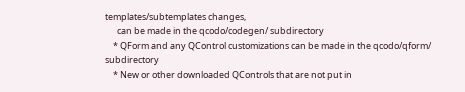templates/subtemplates changes,
      can be made in the qcodo/codegen/ subdirectory
    * QForm and any QControl customizations can be made in the qcodo/qform/ subdirectory
    * New or other downloaded QControls that are not put in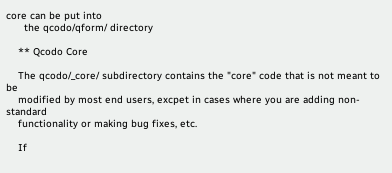core can be put into
      the qcodo/qform/ directory

    ** Qcodo Core

    The qcodo/_core/ subdirectory contains the "core" code that is not meant to be
    modified by most end users, excpet in cases where you are adding non-standard
    functionality or making bug fixes, etc.

    If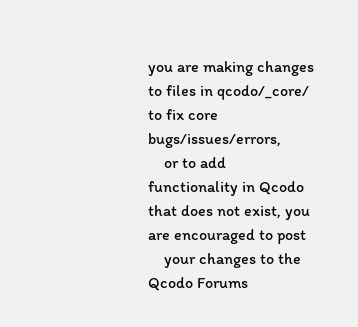you are making changes to files in qcodo/_core/ to fix core bugs/issues/errors,
    or to add functionality in Qcodo that does not exist, you are encouraged to post
    your changes to the Qcodo Forums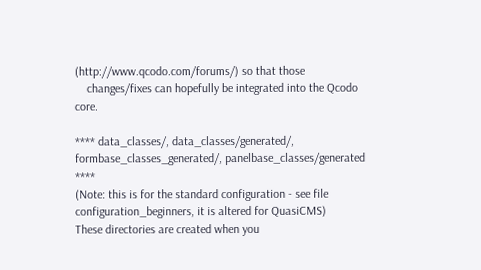(http://www.qcodo.com/forums/) so that those
    changes/fixes can hopefully be integrated into the Qcodo core.

**** data_classes/, data_classes/generated/, formbase_classes_generated/, panelbase_classes/generated ****
(Note: this is for the standard configuration - see file configuration_beginners, it is altered for QuasiCMS)
These directories are created when you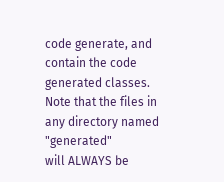code generate, and contain the code
generated classes.  Note that the files in any directory named "generated"
will ALWAYS be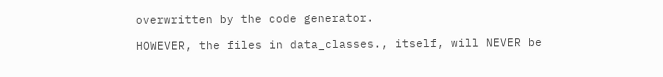overwritten by the code generator.

HOWEVER, the files in data_classes., itself, will NEVER be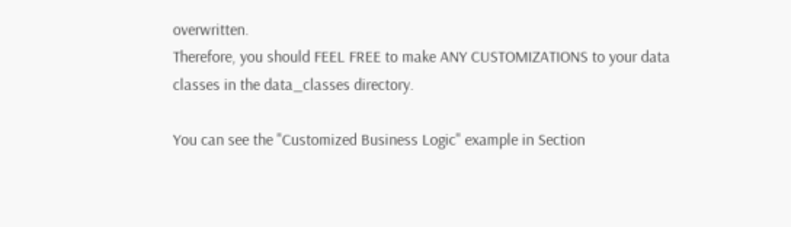overwritten.
Therefore, you should FEEL FREE to make ANY CUSTOMIZATIONS to your data
classes in the data_classes directory.

You can see the "Customized Business Logic" example in Section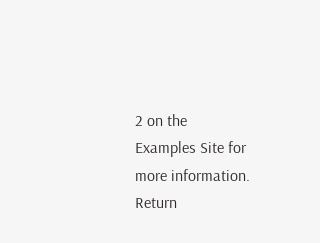2 on the
Examples Site for more information.
Return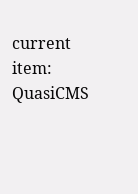current item: QuasiCMS